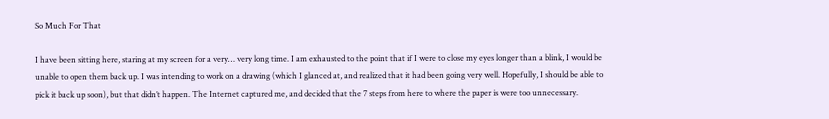So Much For That

I have been sitting here, staring at my screen for a very… very long time. I am exhausted to the point that if I were to close my eyes longer than a blink, I would be unable to open them back up. I was intending to work on a drawing (which I glanced at, and realized that it had been going very well. Hopefully, I should be able to pick it back up soon), but that didn’t happen. The Internet captured me, and decided that the 7 steps from here to where the paper is were too unnecessary.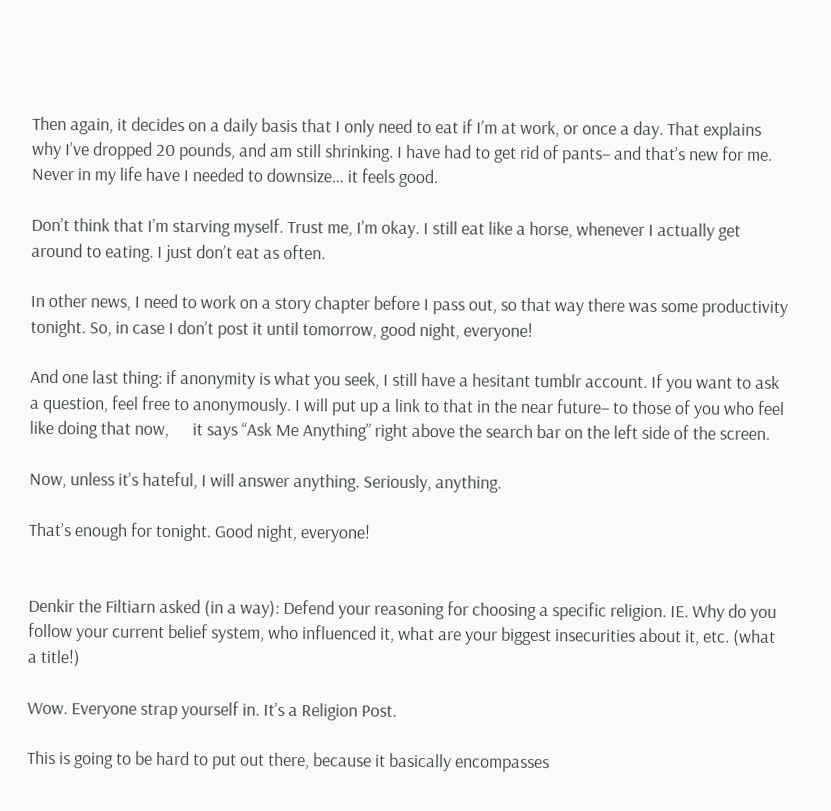Then again, it decides on a daily basis that I only need to eat if I’m at work, or once a day. That explains why I’ve dropped 20 pounds, and am still shrinking. I have had to get rid of pants– and that’s new for me. Never in my life have I needed to downsize… it feels good.

Don’t think that I’m starving myself. Trust me, I’m okay. I still eat like a horse, whenever I actually get around to eating. I just don’t eat as often.

In other news, I need to work on a story chapter before I pass out, so that way there was some productivity tonight. So, in case I don’t post it until tomorrow, good night, everyone!

And one last thing: if anonymity is what you seek, I still have a hesitant tumblr account. If you want to ask a question, feel free to anonymously. I will put up a link to that in the near future– to those of you who feel like doing that now,      it says “Ask Me Anything” right above the search bar on the left side of the screen.

Now, unless it’s hateful, I will answer anything. Seriously, anything.

That’s enough for tonight. Good night, everyone!


Denkir the Filtiarn asked (in a way): Defend your reasoning for choosing a specific religion. IE. Why do you follow your current belief system, who influenced it, what are your biggest insecurities about it, etc. (what a title!)

Wow. Everyone strap yourself in. It’s a Religion Post.

This is going to be hard to put out there, because it basically encompasses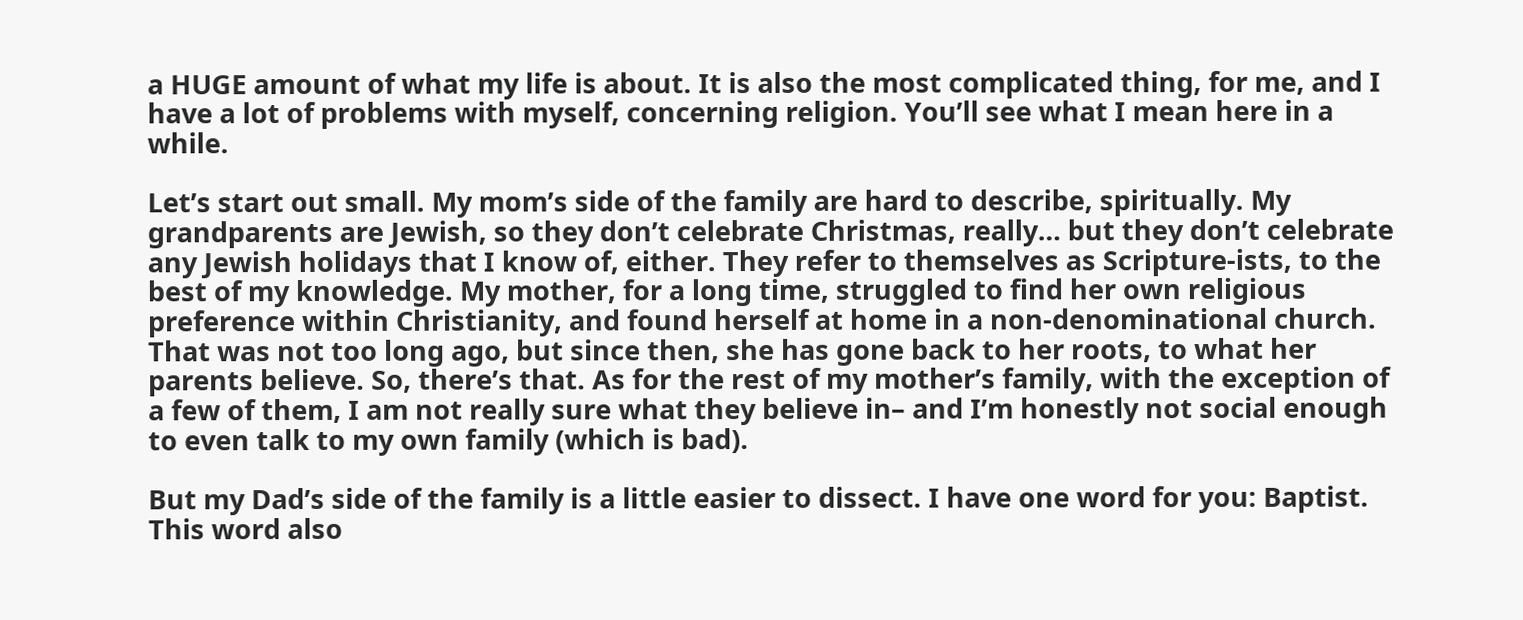a HUGE amount of what my life is about. It is also the most complicated thing, for me, and I have a lot of problems with myself, concerning religion. You’ll see what I mean here in a while.

Let’s start out small. My mom’s side of the family are hard to describe, spiritually. My grandparents are Jewish, so they don’t celebrate Christmas, really… but they don’t celebrate any Jewish holidays that I know of, either. They refer to themselves as Scripture-ists, to the best of my knowledge. My mother, for a long time, struggled to find her own religious preference within Christianity, and found herself at home in a non-denominational church. That was not too long ago, but since then, she has gone back to her roots, to what her parents believe. So, there’s that. As for the rest of my mother’s family, with the exception of a few of them, I am not really sure what they believe in– and I’m honestly not social enough to even talk to my own family (which is bad).

But my Dad’s side of the family is a little easier to dissect. I have one word for you: Baptist. This word also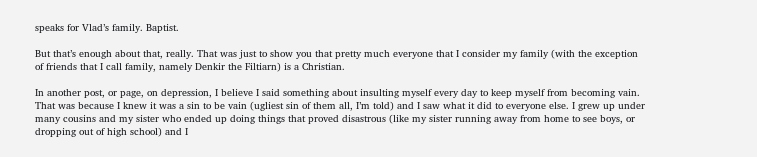speaks for Vlad’s family. Baptist.

But that’s enough about that, really. That was just to show you that pretty much everyone that I consider my family (with the exception of friends that I call family, namely Denkir the Filtiarn) is a Christian.

In another post, or page, on depression, I believe I said something about insulting myself every day to keep myself from becoming vain. That was because I knew it was a sin to be vain (ugliest sin of them all, I’m told) and I saw what it did to everyone else. I grew up under many cousins and my sister who ended up doing things that proved disastrous (like my sister running away from home to see boys, or dropping out of high school) and I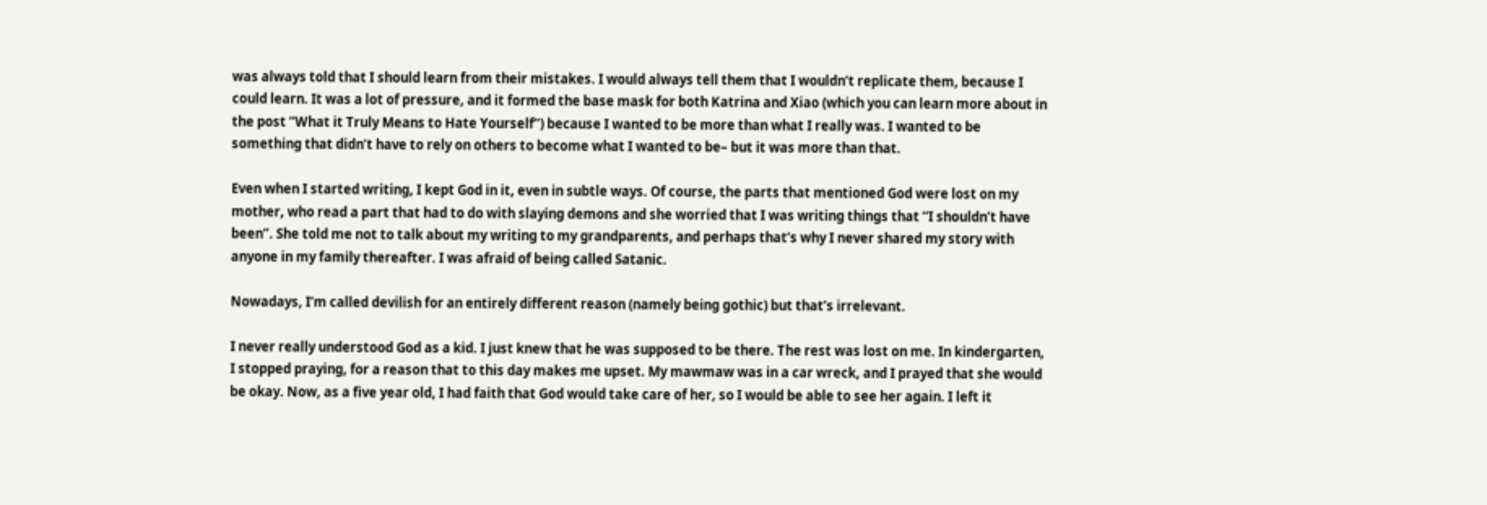was always told that I should learn from their mistakes. I would always tell them that I wouldn’t replicate them, because I could learn. It was a lot of pressure, and it formed the base mask for both Katrina and Xiao (which you can learn more about in the post “What it Truly Means to Hate Yourself”) because I wanted to be more than what I really was. I wanted to be something that didn’t have to rely on others to become what I wanted to be– but it was more than that.

Even when I started writing, I kept God in it, even in subtle ways. Of course, the parts that mentioned God were lost on my mother, who read a part that had to do with slaying demons and she worried that I was writing things that “I shouldn’t have been”. She told me not to talk about my writing to my grandparents, and perhaps that’s why I never shared my story with anyone in my family thereafter. I was afraid of being called Satanic.

Nowadays, I’m called devilish for an entirely different reason (namely being gothic) but that’s irrelevant.

I never really understood God as a kid. I just knew that he was supposed to be there. The rest was lost on me. In kindergarten, I stopped praying, for a reason that to this day makes me upset. My mawmaw was in a car wreck, and I prayed that she would be okay. Now, as a five year old, I had faith that God would take care of her, so I would be able to see her again. I left it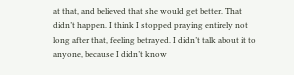at that, and believed that she would get better. That didn’t happen. I think I stopped praying entirely not long after that, feeling betrayed. I didn’t talk about it to anyone, because I didn’t know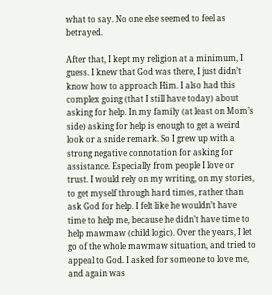what to say. No one else seemed to feel as betrayed.

After that, I kept my religion at a minimum, I guess. I knew that God was there, I just didn’t know how to approach Him. I also had this complex going (that I still have today) about asking for help. In my family (at least on Mom’s side) asking for help is enough to get a weird look or a snide remark. So I grew up with a strong negative connotation for asking for assistance. Especially from people I love or trust. I would rely on my writing, on my stories, to get myself through hard times, rather than ask God for help. I felt like he wouldn’t have time to help me, because he didn’t have time to help mawmaw (child logic). Over the years, I let go of the whole mawmaw situation, and tried to appeal to God. I asked for someone to love me, and again was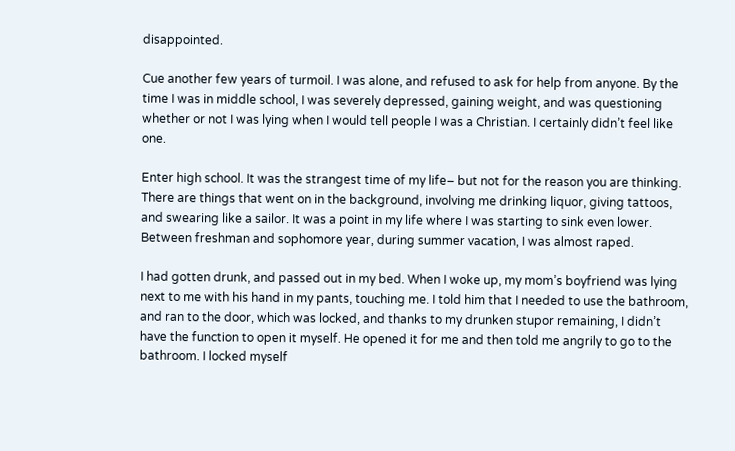disappointed.

Cue another few years of turmoil. I was alone, and refused to ask for help from anyone. By the time I was in middle school, I was severely depressed, gaining weight, and was questioning whether or not I was lying when I would tell people I was a Christian. I certainly didn’t feel like one.

Enter high school. It was the strangest time of my life– but not for the reason you are thinking. There are things that went on in the background, involving me drinking liquor, giving tattoos, and swearing like a sailor. It was a point in my life where I was starting to sink even lower. Between freshman and sophomore year, during summer vacation, I was almost raped.

I had gotten drunk, and passed out in my bed. When I woke up, my mom’s boyfriend was lying next to me with his hand in my pants, touching me. I told him that I needed to use the bathroom, and ran to the door, which was locked, and thanks to my drunken stupor remaining, I didn’t have the function to open it myself. He opened it for me and then told me angrily to go to the bathroom. I locked myself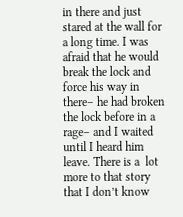in there and just stared at the wall for a long time. I was afraid that he would break the lock and force his way in there– he had broken the lock before in a rage– and I waited until I heard him leave. There is a  lot more to that story that I don’t know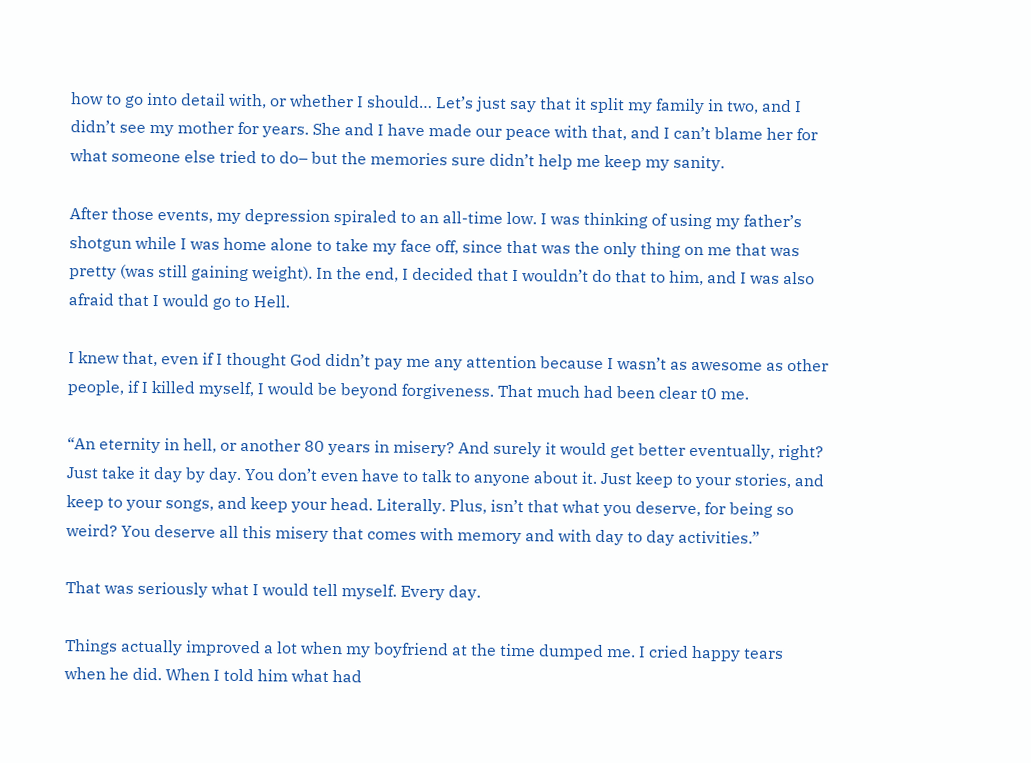how to go into detail with, or whether I should… Let’s just say that it split my family in two, and I didn’t see my mother for years. She and I have made our peace with that, and I can’t blame her for what someone else tried to do– but the memories sure didn’t help me keep my sanity.

After those events, my depression spiraled to an all-time low. I was thinking of using my father’s shotgun while I was home alone to take my face off, since that was the only thing on me that was pretty (was still gaining weight). In the end, I decided that I wouldn’t do that to him, and I was also afraid that I would go to Hell.

I knew that, even if I thought God didn’t pay me any attention because I wasn’t as awesome as other people, if I killed myself, I would be beyond forgiveness. That much had been clear t0 me.

“An eternity in hell, or another 80 years in misery? And surely it would get better eventually, right? Just take it day by day. You don’t even have to talk to anyone about it. Just keep to your stories, and keep to your songs, and keep your head. Literally. Plus, isn’t that what you deserve, for being so weird? You deserve all this misery that comes with memory and with day to day activities.”

That was seriously what I would tell myself. Every day.

Things actually improved a lot when my boyfriend at the time dumped me. I cried happy tears when he did. When I told him what had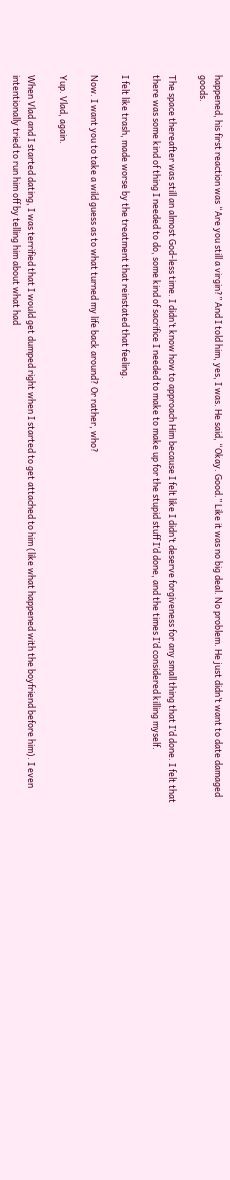happened, his first reaction was “Are you still a virgin?” And I told him, yes, I was. He said, “Okay. Good.” Like it was no big deal. No problem. He just didn’t want to date damaged goods.

The space thereafter was still an almost God-less time. I didn’t know how to approach Him because I felt like I didn’t deserve forgiveness for any small thing that I’d done. I felt that there was some kind of thing I needed to do, some kind of sacrifice I needed to make to make up for the stupid stuff I’d done, and the times I’d considered killing myself.

I felt like trash, made worse by the treatment that reinstated that feeling.

Now. I want you to take a wild guess as to what turned my life back around? Or rather, who?

Yup. Vlad, again.

When Vlad and I started dating, I was terrified that I would get dumped right when I started to get attached to him (like what happened with the boyfriend before him). I even intentionally tried to run him off by telling him about what had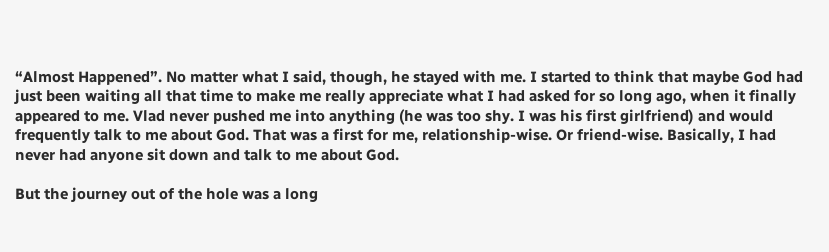“Almost Happened”. No matter what I said, though, he stayed with me. I started to think that maybe God had just been waiting all that time to make me really appreciate what I had asked for so long ago, when it finally appeared to me. Vlad never pushed me into anything (he was too shy. I was his first girlfriend) and would frequently talk to me about God. That was a first for me, relationship-wise. Or friend-wise. Basically, I had never had anyone sit down and talk to me about God.

But the journey out of the hole was a long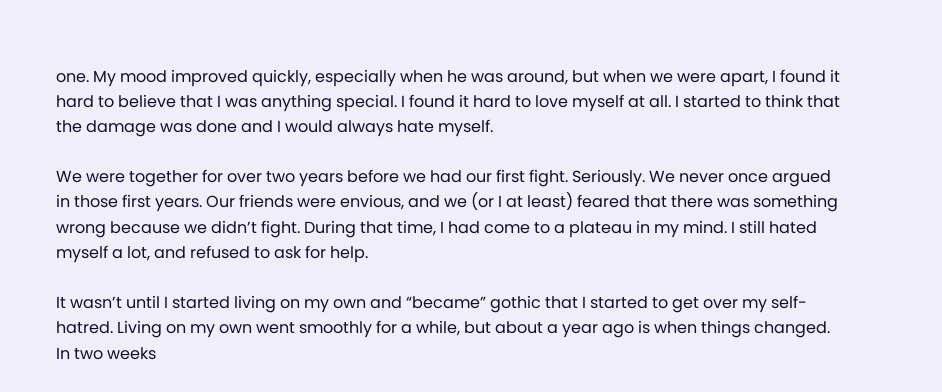one. My mood improved quickly, especially when he was around, but when we were apart, I found it hard to believe that I was anything special. I found it hard to love myself at all. I started to think that the damage was done and I would always hate myself.

We were together for over two years before we had our first fight. Seriously. We never once argued in those first years. Our friends were envious, and we (or I at least) feared that there was something wrong because we didn’t fight. During that time, I had come to a plateau in my mind. I still hated myself a lot, and refused to ask for help.

It wasn’t until I started living on my own and “became” gothic that I started to get over my self-hatred. Living on my own went smoothly for a while, but about a year ago is when things changed. In two weeks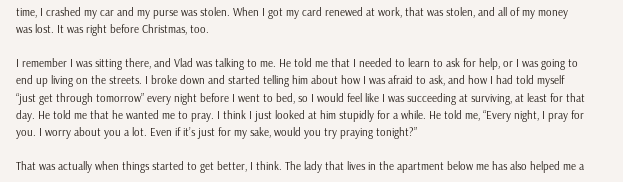time, I crashed my car and my purse was stolen. When I got my card renewed at work, that was stolen, and all of my money was lost. It was right before Christmas, too.

I remember I was sitting there, and Vlad was talking to me. He told me that I needed to learn to ask for help, or I was going to end up living on the streets. I broke down and started telling him about how I was afraid to ask, and how I had told myself “just get through tomorrow” every night before I went to bed, so I would feel like I was succeeding at surviving, at least for that day. He told me that he wanted me to pray. I think I just looked at him stupidly for a while. He told me, “Every night, I pray for you. I worry about you a lot. Even if it’s just for my sake, would you try praying tonight?”

That was actually when things started to get better, I think. The lady that lives in the apartment below me has also helped me a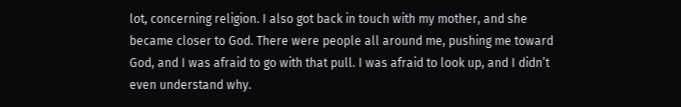lot, concerning religion. I also got back in touch with my mother, and she became closer to God. There were people all around me, pushing me toward God, and I was afraid to go with that pull. I was afraid to look up, and I didn’t even understand why.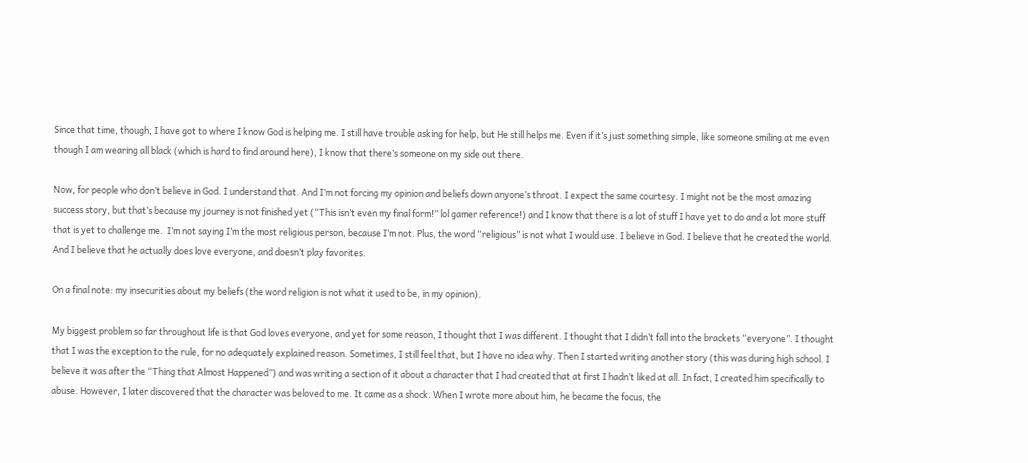Since that time, though, I have got to where I know God is helping me. I still have trouble asking for help, but He still helps me. Even if it’s just something simple, like someone smiling at me even though I am wearing all black (which is hard to find around here), I know that there’s someone on my side out there.

Now, for people who don’t believe in God. I understand that. And I’m not forcing my opinion and beliefs down anyone’s throat. I expect the same courtesy. I might not be the most amazing success story, but that’s because my journey is not finished yet (“This isn’t even my final form!” lol gamer reference!) and I know that there is a lot of stuff I have yet to do and a lot more stuff that is yet to challenge me.  I’m not saying I’m the most religious person, because I’m not. Plus, the word “religious” is not what I would use. I believe in God. I believe that he created the world. And I believe that he actually does love everyone, and doesn’t play favorites.

On a final note: my insecurities about my beliefs (the word religion is not what it used to be, in my opinion).

My biggest problem so far throughout life is that God loves everyone, and yet for some reason, I thought that I was different. I thought that I didn’t fall into the brackets “everyone”. I thought that I was the exception to the rule, for no adequately explained reason. Sometimes, I still feel that, but I have no idea why. Then I started writing another story (this was during high school. I believe it was after the “Thing that Almost Happened”) and was writing a section of it about a character that I had created that at first I hadn’t liked at all. In fact, I created him specifically to abuse. However, I later discovered that the character was beloved to me. It came as a shock. When I wrote more about him, he became the focus, the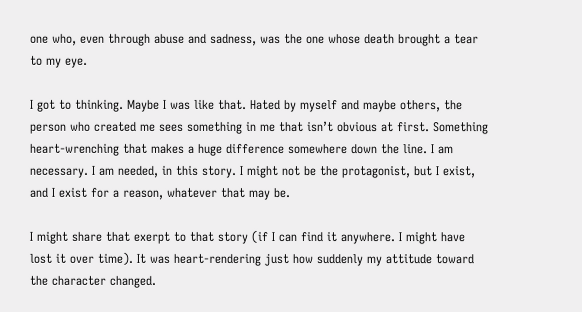one who, even through abuse and sadness, was the one whose death brought a tear to my eye.

I got to thinking. Maybe I was like that. Hated by myself and maybe others, the person who created me sees something in me that isn’t obvious at first. Something heart-wrenching that makes a huge difference somewhere down the line. I am necessary. I am needed, in this story. I might not be the protagonist, but I exist, and I exist for a reason, whatever that may be.

I might share that exerpt to that story (if I can find it anywhere. I might have lost it over time). It was heart-rendering just how suddenly my attitude toward the character changed.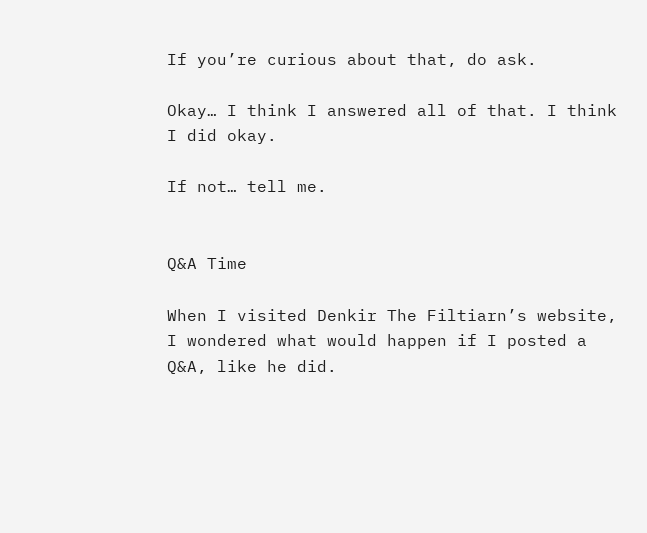If you’re curious about that, do ask.

Okay… I think I answered all of that. I think I did okay.

If not… tell me.


Q&A Time

When I visited Denkir The Filtiarn’s website, I wondered what would happen if I posted a Q&A, like he did.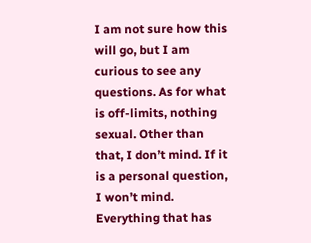I am not sure how this will go, but I am curious to see any questions. As for what is off-limits, nothing sexual. Other than that, I don’t mind. If it is a personal question, I won’t mind. Everything that has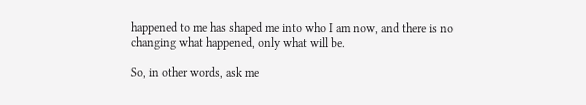happened to me has shaped me into who I am now, and there is no changing what happened, only what will be.

So, in other words, ask me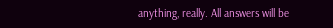anything, really. All answers will be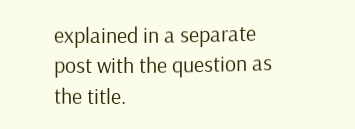explained in a separate post with the question as the title.